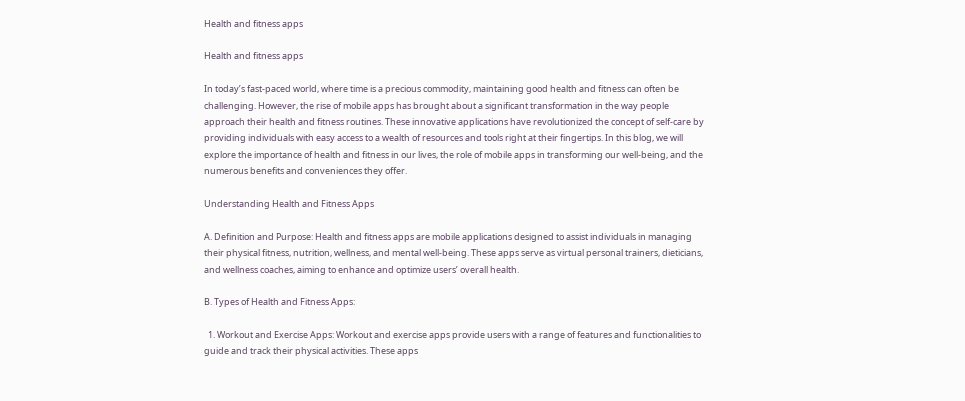Health and fitness apps

Health and fitness apps

In today’s fast-paced world, where time is a precious commodity, maintaining good health and fitness can often be challenging. However, the rise of mobile apps has brought about a significant transformation in the way people approach their health and fitness routines. These innovative applications have revolutionized the concept of self-care by providing individuals with easy access to a wealth of resources and tools right at their fingertips. In this blog, we will explore the importance of health and fitness in our lives, the role of mobile apps in transforming our well-being, and the numerous benefits and conveniences they offer.

Understanding Health and Fitness Apps

A. Definition and Purpose: Health and fitness apps are mobile applications designed to assist individuals in managing their physical fitness, nutrition, wellness, and mental well-being. These apps serve as virtual personal trainers, dieticians, and wellness coaches, aiming to enhance and optimize users’ overall health.

B. Types of Health and Fitness Apps:

  1. Workout and Exercise Apps: Workout and exercise apps provide users with a range of features and functionalities to guide and track their physical activities. These apps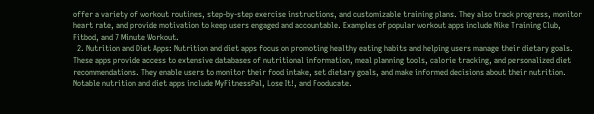offer a variety of workout routines, step-by-step exercise instructions, and customizable training plans. They also track progress, monitor heart rate, and provide motivation to keep users engaged and accountable. Examples of popular workout apps include Nike Training Club, Fitbod, and 7 Minute Workout.
  2. Nutrition and Diet Apps: Nutrition and diet apps focus on promoting healthy eating habits and helping users manage their dietary goals. These apps provide access to extensive databases of nutritional information, meal planning tools, calorie tracking, and personalized diet recommendations. They enable users to monitor their food intake, set dietary goals, and make informed decisions about their nutrition. Notable nutrition and diet apps include MyFitnessPal, Lose It!, and Fooducate.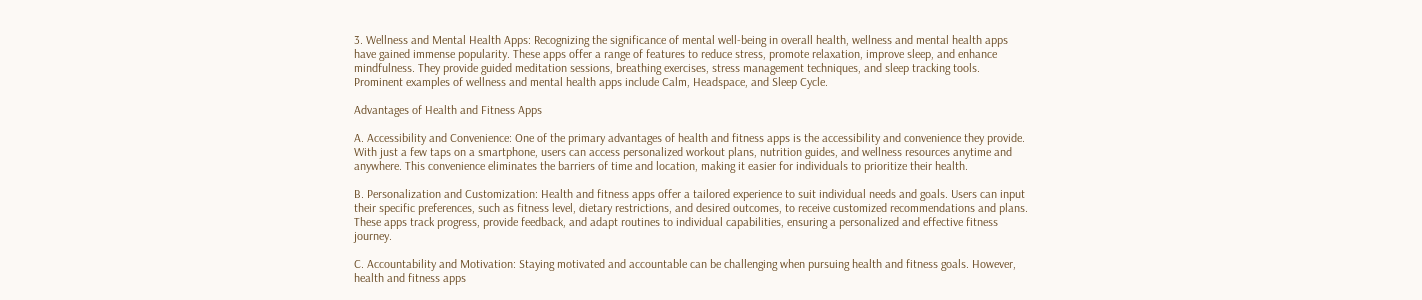3. Wellness and Mental Health Apps: Recognizing the significance of mental well-being in overall health, wellness and mental health apps have gained immense popularity. These apps offer a range of features to reduce stress, promote relaxation, improve sleep, and enhance mindfulness. They provide guided meditation sessions, breathing exercises, stress management techniques, and sleep tracking tools. Prominent examples of wellness and mental health apps include Calm, Headspace, and Sleep Cycle.

Advantages of Health and Fitness Apps

A. Accessibility and Convenience: One of the primary advantages of health and fitness apps is the accessibility and convenience they provide. With just a few taps on a smartphone, users can access personalized workout plans, nutrition guides, and wellness resources anytime and anywhere. This convenience eliminates the barriers of time and location, making it easier for individuals to prioritize their health.

B. Personalization and Customization: Health and fitness apps offer a tailored experience to suit individual needs and goals. Users can input their specific preferences, such as fitness level, dietary restrictions, and desired outcomes, to receive customized recommendations and plans. These apps track progress, provide feedback, and adapt routines to individual capabilities, ensuring a personalized and effective fitness journey.

C. Accountability and Motivation: Staying motivated and accountable can be challenging when pursuing health and fitness goals. However, health and fitness apps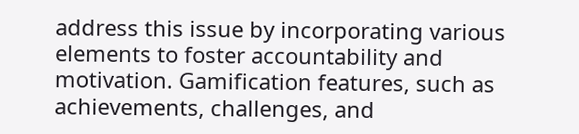address this issue by incorporating various elements to foster accountability and motivation. Gamification features, such as achievements, challenges, and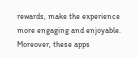rewards, make the experience more engaging and enjoyable. Moreover, these apps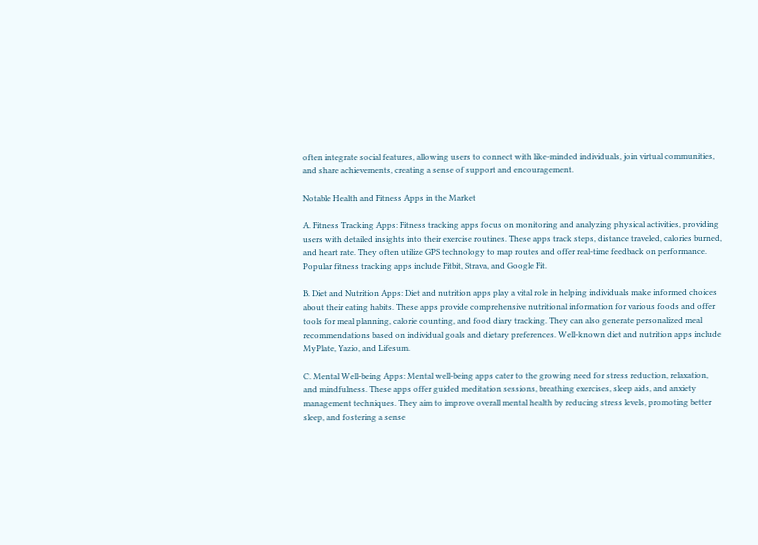often integrate social features, allowing users to connect with like-minded individuals, join virtual communities, and share achievements, creating a sense of support and encouragement.

Notable Health and Fitness Apps in the Market

A. Fitness Tracking Apps: Fitness tracking apps focus on monitoring and analyzing physical activities, providing users with detailed insights into their exercise routines. These apps track steps, distance traveled, calories burned, and heart rate. They often utilize GPS technology to map routes and offer real-time feedback on performance. Popular fitness tracking apps include Fitbit, Strava, and Google Fit.

B. Diet and Nutrition Apps: Diet and nutrition apps play a vital role in helping individuals make informed choices about their eating habits. These apps provide comprehensive nutritional information for various foods and offer tools for meal planning, calorie counting, and food diary tracking. They can also generate personalized meal recommendations based on individual goals and dietary preferences. Well-known diet and nutrition apps include MyPlate, Yazio, and Lifesum.

C. Mental Well-being Apps: Mental well-being apps cater to the growing need for stress reduction, relaxation, and mindfulness. These apps offer guided meditation sessions, breathing exercises, sleep aids, and anxiety management techniques. They aim to improve overall mental health by reducing stress levels, promoting better sleep, and fostering a sense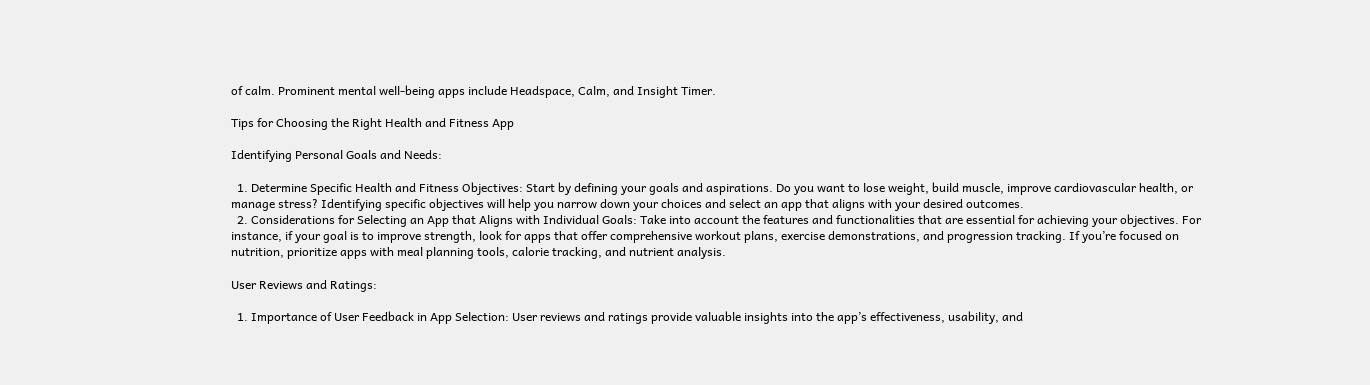of calm. Prominent mental well-being apps include Headspace, Calm, and Insight Timer.

Tips for Choosing the Right Health and Fitness App

Identifying Personal Goals and Needs:

  1. Determine Specific Health and Fitness Objectives: Start by defining your goals and aspirations. Do you want to lose weight, build muscle, improve cardiovascular health, or manage stress? Identifying specific objectives will help you narrow down your choices and select an app that aligns with your desired outcomes.
  2. Considerations for Selecting an App that Aligns with Individual Goals: Take into account the features and functionalities that are essential for achieving your objectives. For instance, if your goal is to improve strength, look for apps that offer comprehensive workout plans, exercise demonstrations, and progression tracking. If you’re focused on nutrition, prioritize apps with meal planning tools, calorie tracking, and nutrient analysis.

User Reviews and Ratings:

  1. Importance of User Feedback in App Selection: User reviews and ratings provide valuable insights into the app’s effectiveness, usability, and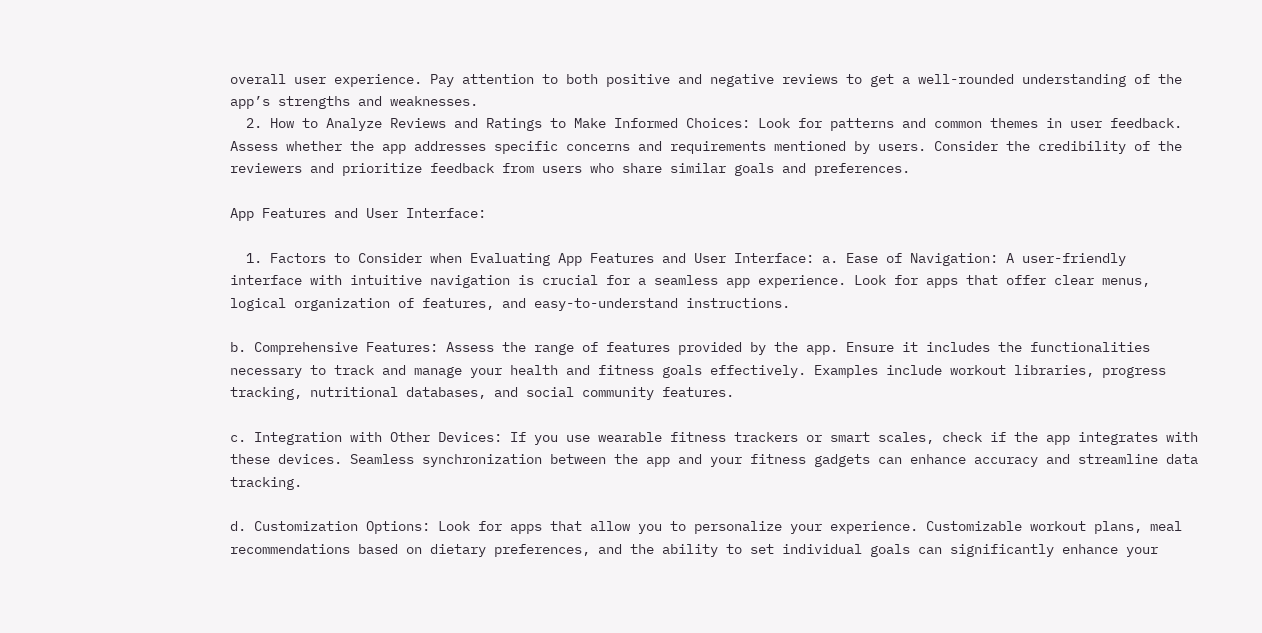overall user experience. Pay attention to both positive and negative reviews to get a well-rounded understanding of the app’s strengths and weaknesses.
  2. How to Analyze Reviews and Ratings to Make Informed Choices: Look for patterns and common themes in user feedback. Assess whether the app addresses specific concerns and requirements mentioned by users. Consider the credibility of the reviewers and prioritize feedback from users who share similar goals and preferences.

App Features and User Interface:

  1. Factors to Consider when Evaluating App Features and User Interface: a. Ease of Navigation: A user-friendly interface with intuitive navigation is crucial for a seamless app experience. Look for apps that offer clear menus, logical organization of features, and easy-to-understand instructions.

b. Comprehensive Features: Assess the range of features provided by the app. Ensure it includes the functionalities necessary to track and manage your health and fitness goals effectively. Examples include workout libraries, progress tracking, nutritional databases, and social community features.

c. Integration with Other Devices: If you use wearable fitness trackers or smart scales, check if the app integrates with these devices. Seamless synchronization between the app and your fitness gadgets can enhance accuracy and streamline data tracking.

d. Customization Options: Look for apps that allow you to personalize your experience. Customizable workout plans, meal recommendations based on dietary preferences, and the ability to set individual goals can significantly enhance your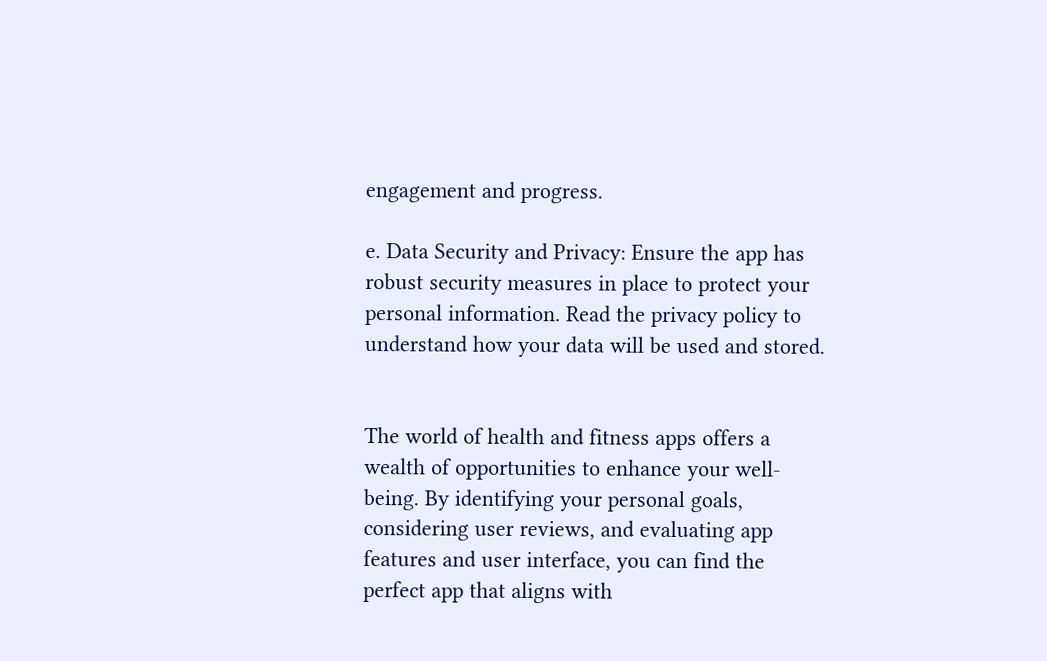engagement and progress.

e. Data Security and Privacy: Ensure the app has robust security measures in place to protect your personal information. Read the privacy policy to understand how your data will be used and stored.


The world of health and fitness apps offers a wealth of opportunities to enhance your well-being. By identifying your personal goals, considering user reviews, and evaluating app features and user interface, you can find the perfect app that aligns with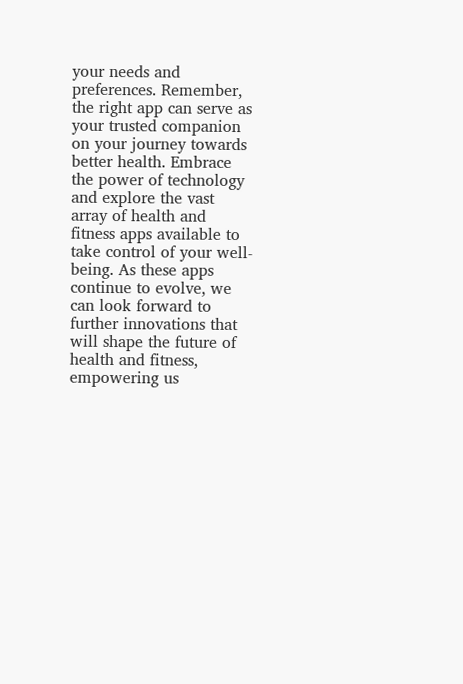your needs and preferences. Remember, the right app can serve as your trusted companion on your journey towards better health. Embrace the power of technology and explore the vast array of health and fitness apps available to take control of your well-being. As these apps continue to evolve, we can look forward to further innovations that will shape the future of health and fitness, empowering us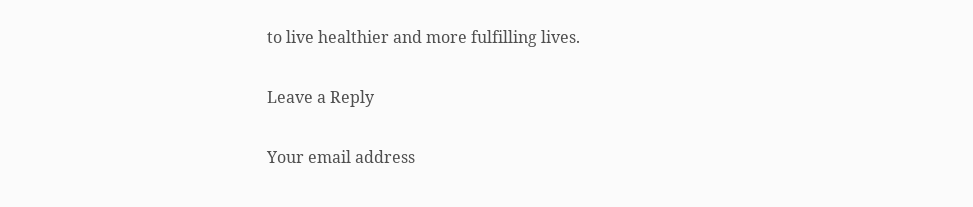to live healthier and more fulfilling lives.

Leave a Reply

Your email address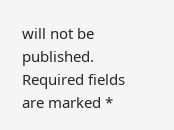will not be published. Required fields are marked *